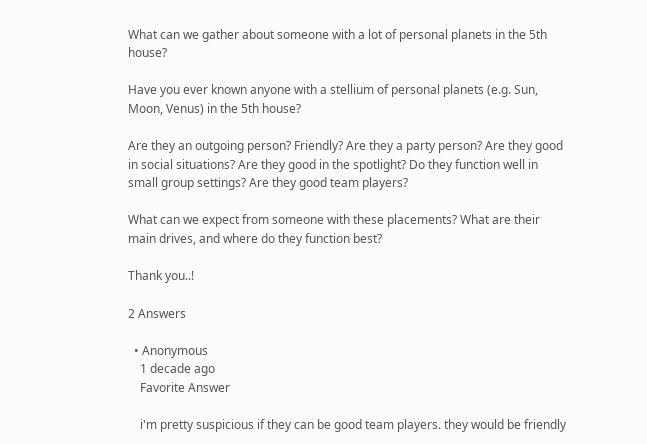What can we gather about someone with a lot of personal planets in the 5th house?

Have you ever known anyone with a stellium of personal planets (e.g. Sun, Moon, Venus) in the 5th house?

Are they an outgoing person? Friendly? Are they a party person? Are they good in social situations? Are they good in the spotlight? Do they function well in small group settings? Are they good team players?

What can we expect from someone with these placements? What are their main drives, and where do they function best?

Thank you..!

2 Answers

  • Anonymous
    1 decade ago
    Favorite Answer

    i'm pretty suspicious if they can be good team players. they would be friendly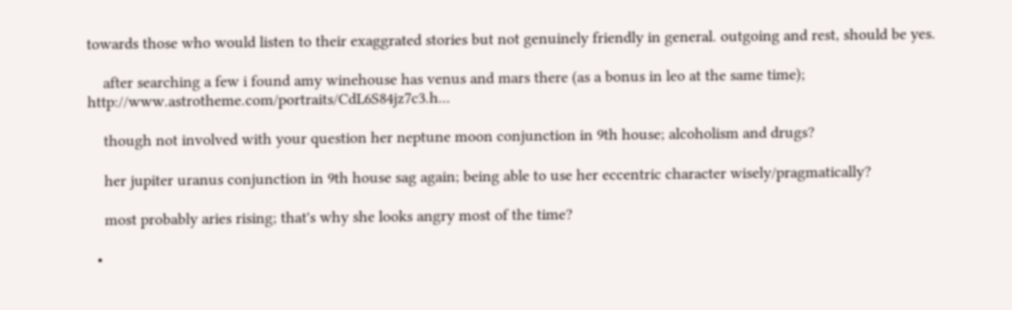towards those who would listen to their exaggrated stories but not genuinely friendly in general. outgoing and rest, should be yes.

    after searching a few i found amy winehouse has venus and mars there (as a bonus in leo at the same time); http://www.astrotheme.com/portraits/CdL6S84jz7c3.h...

    though not involved with your question her neptune moon conjunction in 9th house; alcoholism and drugs?

    her jupiter uranus conjunction in 9th house sag again; being able to use her eccentric character wisely/pragmatically?

    most probably aries rising; that's why she looks angry most of the time?

  •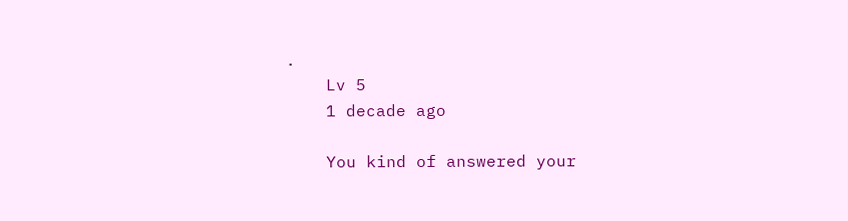.
    Lv 5
    1 decade ago

    You kind of answered your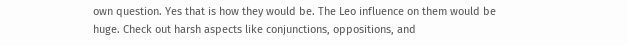own question. Yes that is how they would be. The Leo influence on them would be huge. Check out harsh aspects like conjunctions, oppositions, and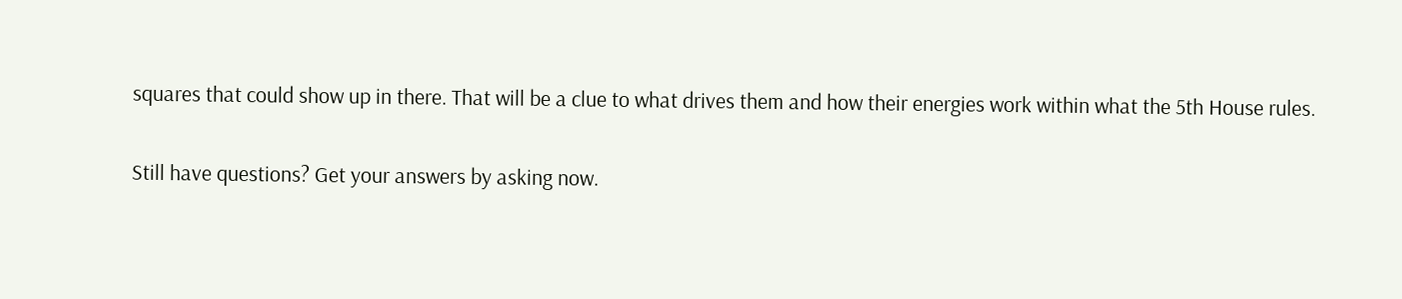squares that could show up in there. That will be a clue to what drives them and how their energies work within what the 5th House rules.

Still have questions? Get your answers by asking now.